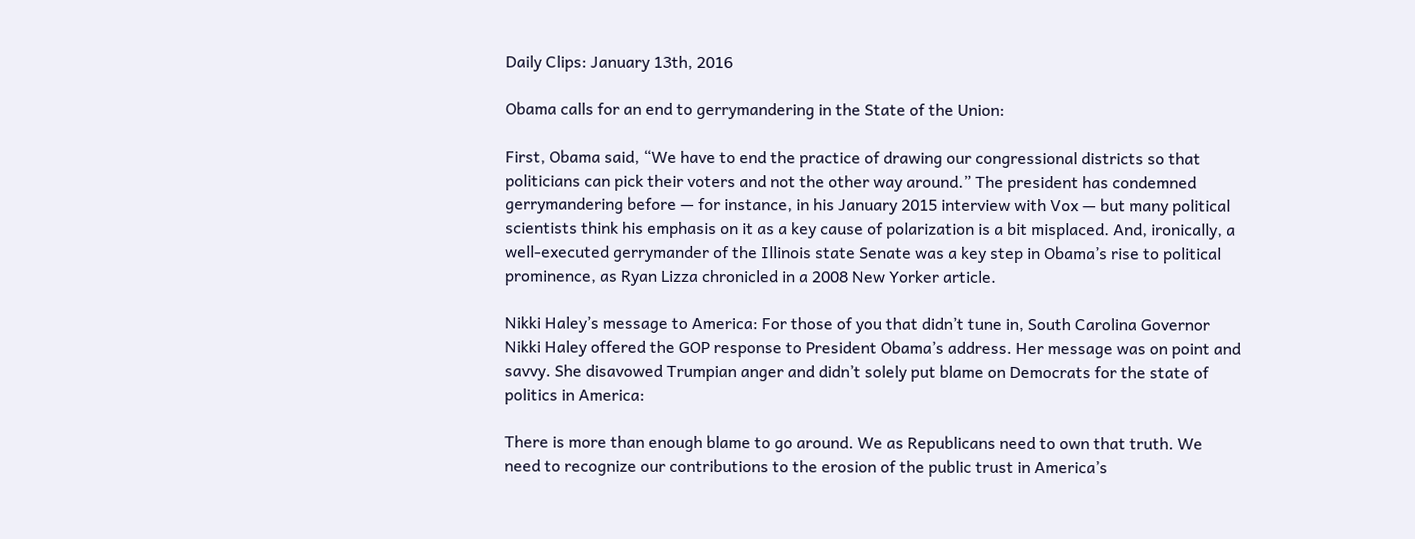Daily Clips: January 13th, 2016

Obama calls for an end to gerrymandering in the State of the Union:

First, Obama said, “We have to end the practice of drawing our congressional districts so that politicians can pick their voters and not the other way around.” The president has condemned gerrymandering before — for instance, in his January 2015 interview with Vox — but many political scientists think his emphasis on it as a key cause of polarization is a bit misplaced. And, ironically, a well-executed gerrymander of the Illinois state Senate was a key step in Obama’s rise to political prominence, as Ryan Lizza chronicled in a 2008 New Yorker article.

Nikki Haley’s message to America: For those of you that didn’t tune in, South Carolina Governor Nikki Haley offered the GOP response to President Obama’s address. Her message was on point and savvy. She disavowed Trumpian anger and didn’t solely put blame on Democrats for the state of politics in America:

There is more than enough blame to go around. We as Republicans need to own that truth. We need to recognize our contributions to the erosion of the public trust in America’s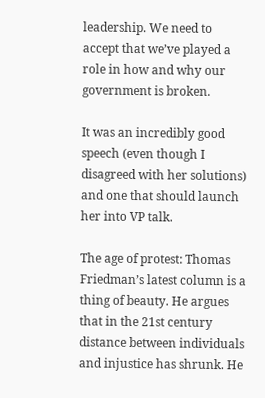leadership. We need to accept that we’ve played a role in how and why our government is broken.

It was an incredibly good speech (even though I disagreed with her solutions) and one that should launch her into VP talk.

The age of protest: Thomas Friedman’s latest column is a thing of beauty. He argues that in the 21st century distance between individuals and injustice has shrunk. He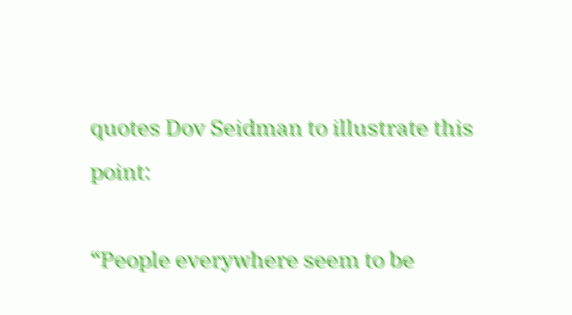quotes Dov Seidman to illustrate this point:

“People everywhere seem to be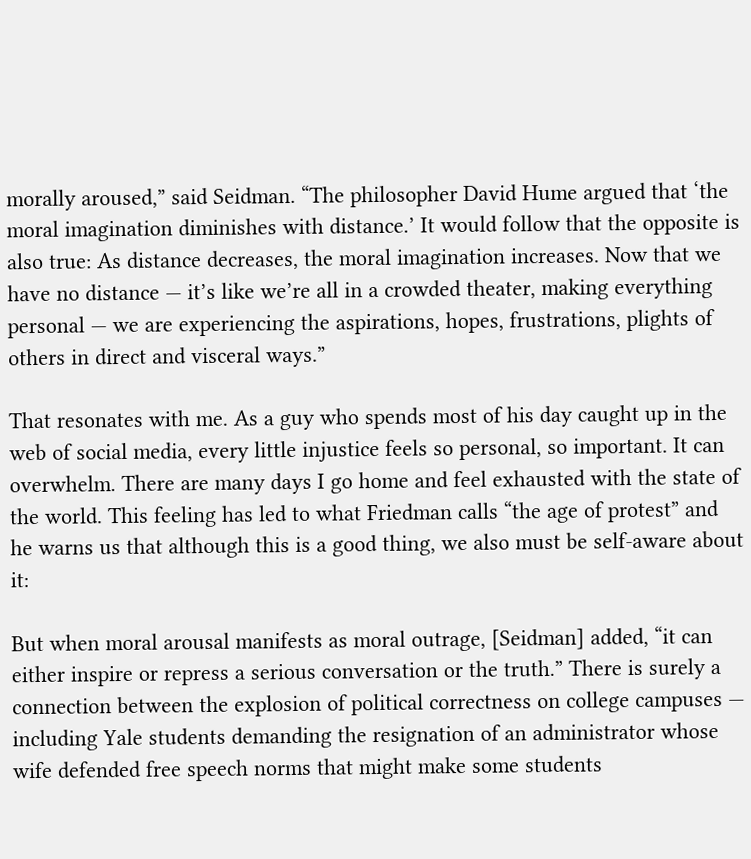morally aroused,” said Seidman. “The philosopher David Hume argued that ‘the moral imagination diminishes with distance.’ It would follow that the opposite is also true: As distance decreases, the moral imagination increases. Now that we have no distance — it’s like we’re all in a crowded theater, making everything personal — we are experiencing the aspirations, hopes, frustrations, plights of others in direct and visceral ways.”

That resonates with me. As a guy who spends most of his day caught up in the web of social media, every little injustice feels so personal, so important. It can overwhelm. There are many days I go home and feel exhausted with the state of the world. This feeling has led to what Friedman calls “the age of protest” and he warns us that although this is a good thing, we also must be self-aware about it:

But when moral arousal manifests as moral outrage, [Seidman] added, “it can either inspire or repress a serious conversation or the truth.” There is surely a connection between the explosion of political correctness on college campuses — including Yale students demanding the resignation of an administrator whose wife defended free speech norms that might make some students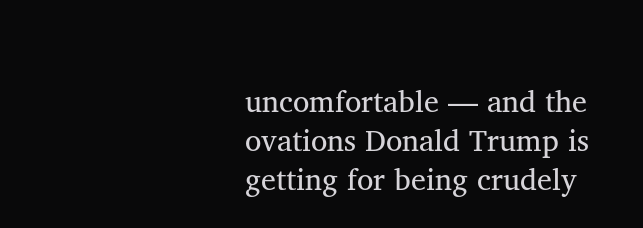uncomfortable — and the ovations Donald Trump is getting for being crudely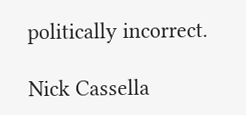politically incorrect.

Nick Cassella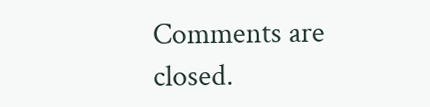Comments are closed.